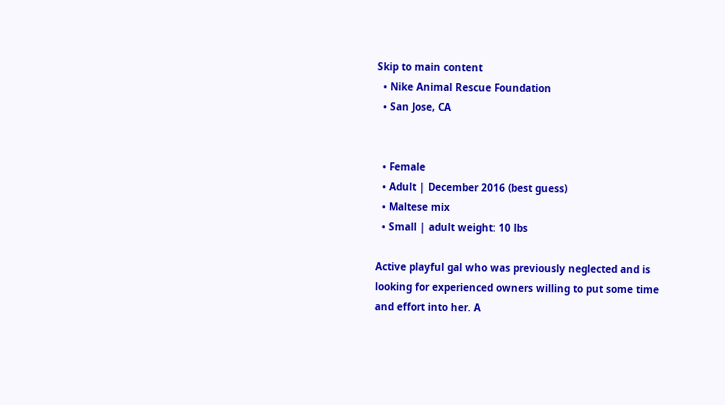Skip to main content
  • Nike Animal Rescue Foundation
  • San Jose, CA


  • Female
  • Adult | December 2016 (best guess)
  • Maltese mix
  • Small | adult weight: 10 lbs

Active playful gal who was previously neglected and is looking for experienced owners willing to put some time and effort into her. A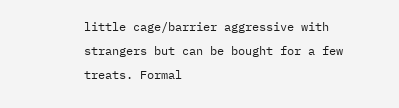little cage/barrier aggressive with strangers but can be bought for a few treats. Formal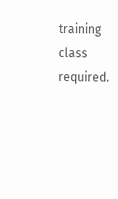training class required.